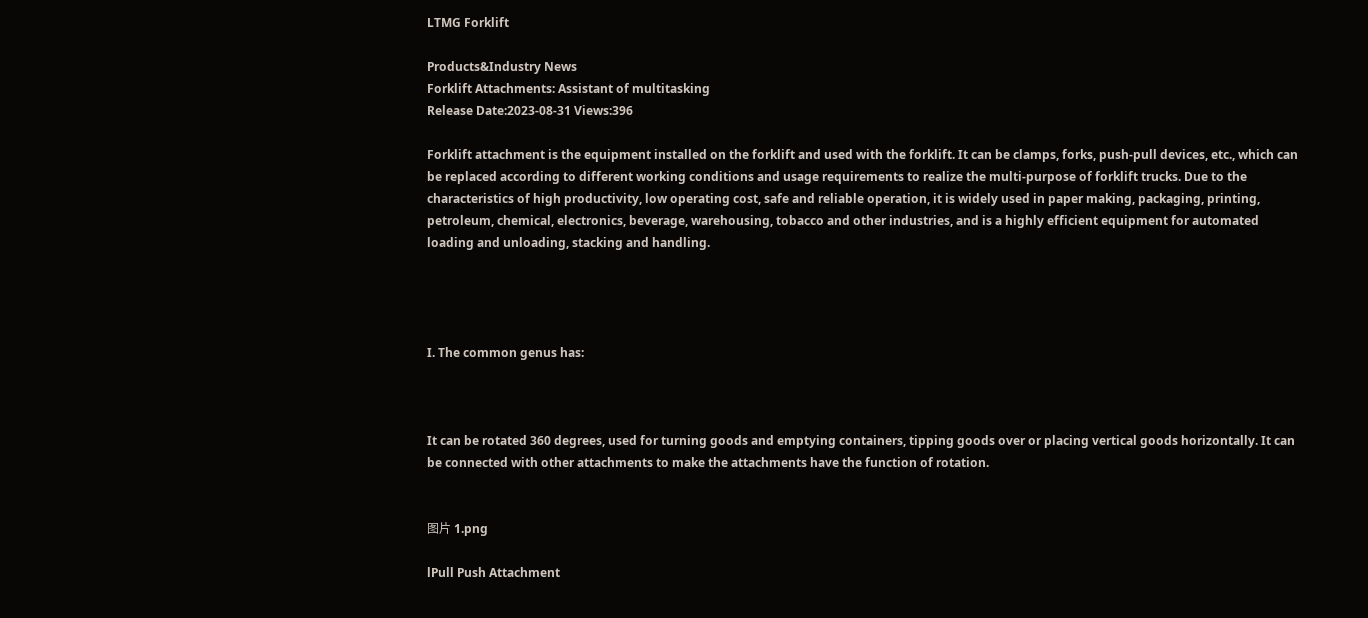LTMG Forklift

Products&Industry News
Forklift Attachments: Assistant of multitasking
Release Date:2023-08-31 Views:396

Forklift attachment is the equipment installed on the forklift and used with the forklift. It can be clamps, forks, push-pull devices, etc., which can be replaced according to different working conditions and usage requirements to realize the multi-purpose of forklift trucks. Due to the characteristics of high productivity, low operating cost, safe and reliable operation, it is widely used in paper making, packaging, printing, petroleum, chemical, electronics, beverage, warehousing, tobacco and other industries, and is a highly efficient equipment for automated loading and unloading, stacking and handling.




I. The common genus has:



It can be rotated 360 degrees, used for turning goods and emptying containers, tipping goods over or placing vertical goods horizontally. It can be connected with other attachments to make the attachments have the function of rotation.


图片 1.png

lPull Push Attachment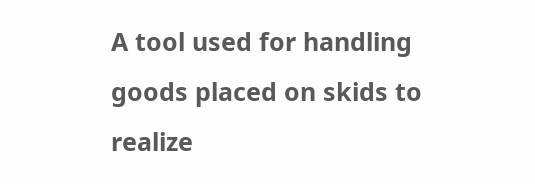A tool used for handling goods placed on skids to realize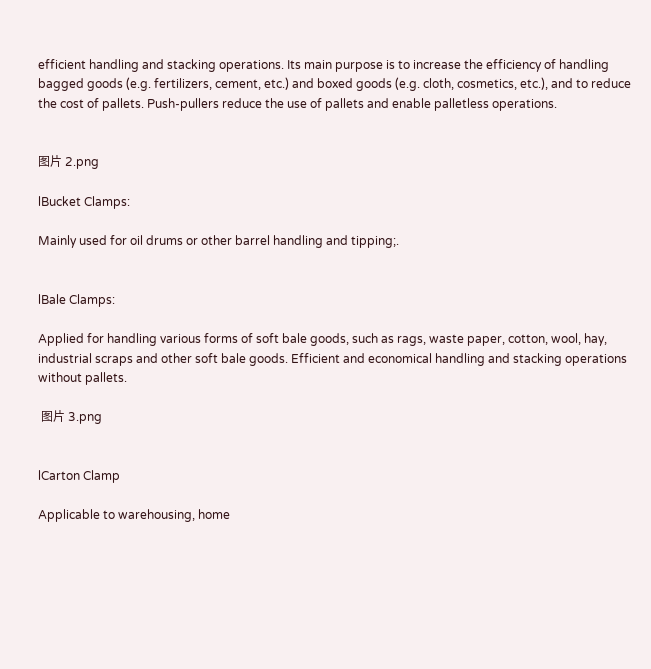efficient handling and stacking operations. Its main purpose is to increase the efficiency of handling bagged goods (e.g. fertilizers, cement, etc.) and boxed goods (e.g. cloth, cosmetics, etc.), and to reduce the cost of pallets. Push-pullers reduce the use of pallets and enable palletless operations.


图片 2.png

lBucket Clamps:

Mainly used for oil drums or other barrel handling and tipping;.


lBale Clamps:

Applied for handling various forms of soft bale goods, such as rags, waste paper, cotton, wool, hay, industrial scraps and other soft bale goods. Efficient and economical handling and stacking operations without pallets.

 图片 3.png


lCarton Clamp

Applicable to warehousing, home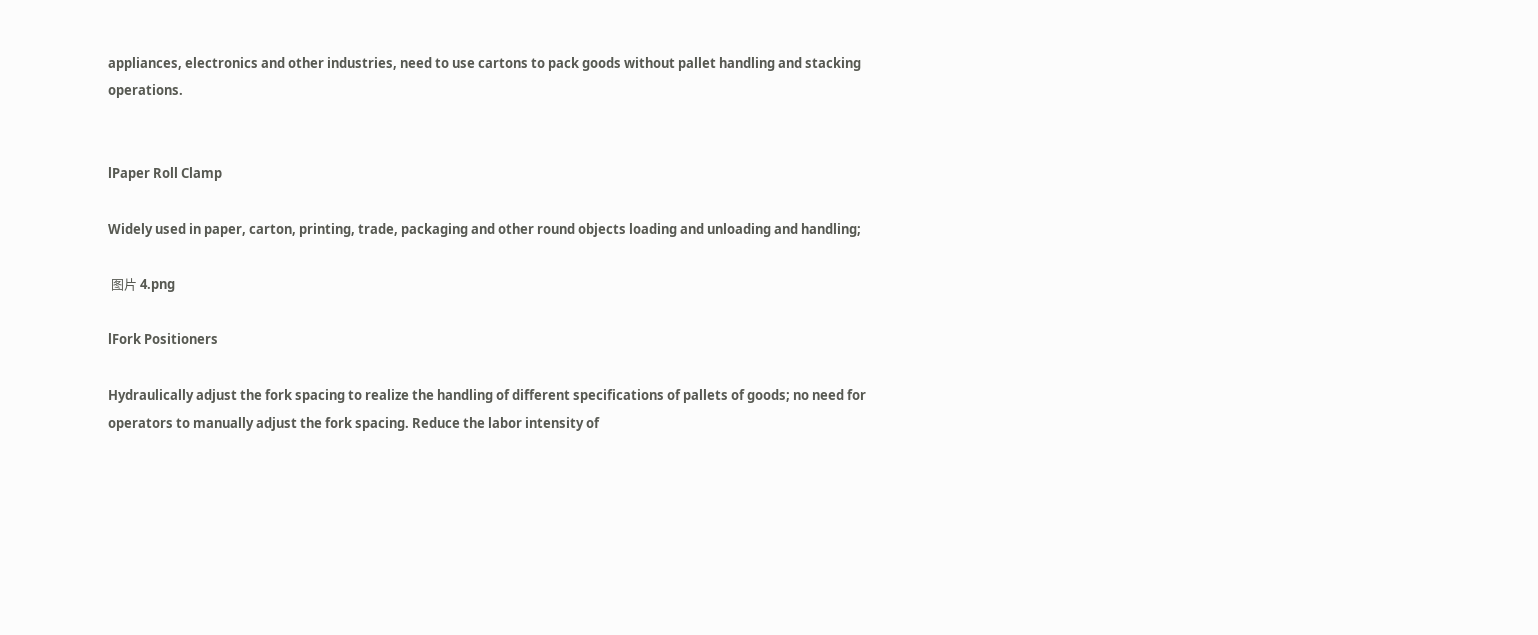appliances, electronics and other industries, need to use cartons to pack goods without pallet handling and stacking operations.


lPaper Roll Clamp

Widely used in paper, carton, printing, trade, packaging and other round objects loading and unloading and handling;

 图片 4.png

lFork Positioners

Hydraulically adjust the fork spacing to realize the handling of different specifications of pallets of goods; no need for operators to manually adjust the fork spacing. Reduce the labor intensity of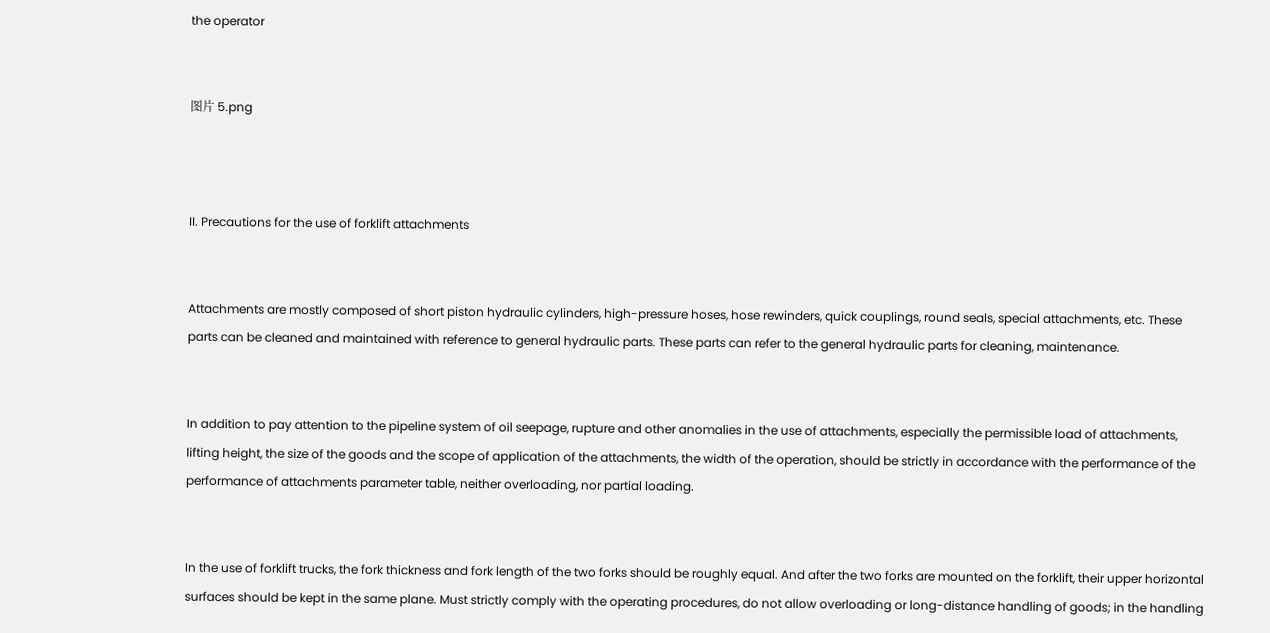the operator


图片 5.png



II. Precautions for the use of forklift attachments


Attachments are mostly composed of short piston hydraulic cylinders, high-pressure hoses, hose rewinders, quick couplings, round seals, special attachments, etc. These parts can be cleaned and maintained with reference to general hydraulic parts. These parts can refer to the general hydraulic parts for cleaning, maintenance.


In addition to pay attention to the pipeline system of oil seepage, rupture and other anomalies in the use of attachments, especially the permissible load of attachments, lifting height, the size of the goods and the scope of application of the attachments, the width of the operation, should be strictly in accordance with the performance of the performance of attachments parameter table, neither overloading, nor partial loading.


In the use of forklift trucks, the fork thickness and fork length of the two forks should be roughly equal. And after the two forks are mounted on the forklift, their upper horizontal surfaces should be kept in the same plane. Must strictly comply with the operating procedures, do not allow overloading or long-distance handling of goods; in the handling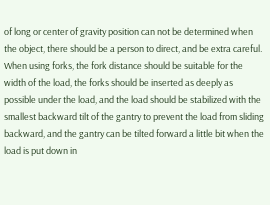of long or center of gravity position can not be determined when the object, there should be a person to direct, and be extra careful. When using forks, the fork distance should be suitable for the width of the load, the forks should be inserted as deeply as possible under the load, and the load should be stabilized with the smallest backward tilt of the gantry to prevent the load from sliding backward, and the gantry can be tilted forward a little bit when the load is put down in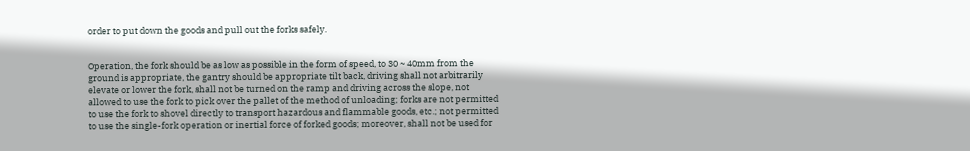order to put down the goods and pull out the forks safely.


Operation, the fork should be as low as possible in the form of speed, to 30 ~ 40mm from the ground is appropriate, the gantry should be appropriate tilt back, driving shall not arbitrarily elevate or lower the fork, shall not be turned on the ramp and driving across the slope, not allowed to use the fork to pick over the pallet of the method of unloading; forks are not permitted to use the fork to shovel directly to transport hazardous and flammable goods, etc.; not permitted to use the single-fork operation or inertial force of forked goods; moreover, shall not be used for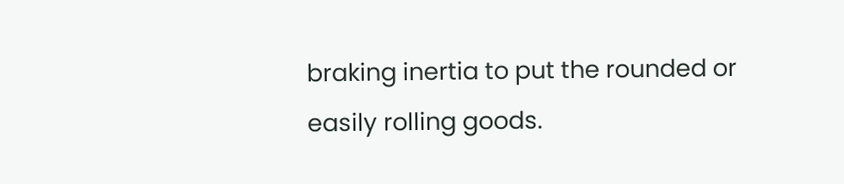braking inertia to put the rounded or easily rolling goods.